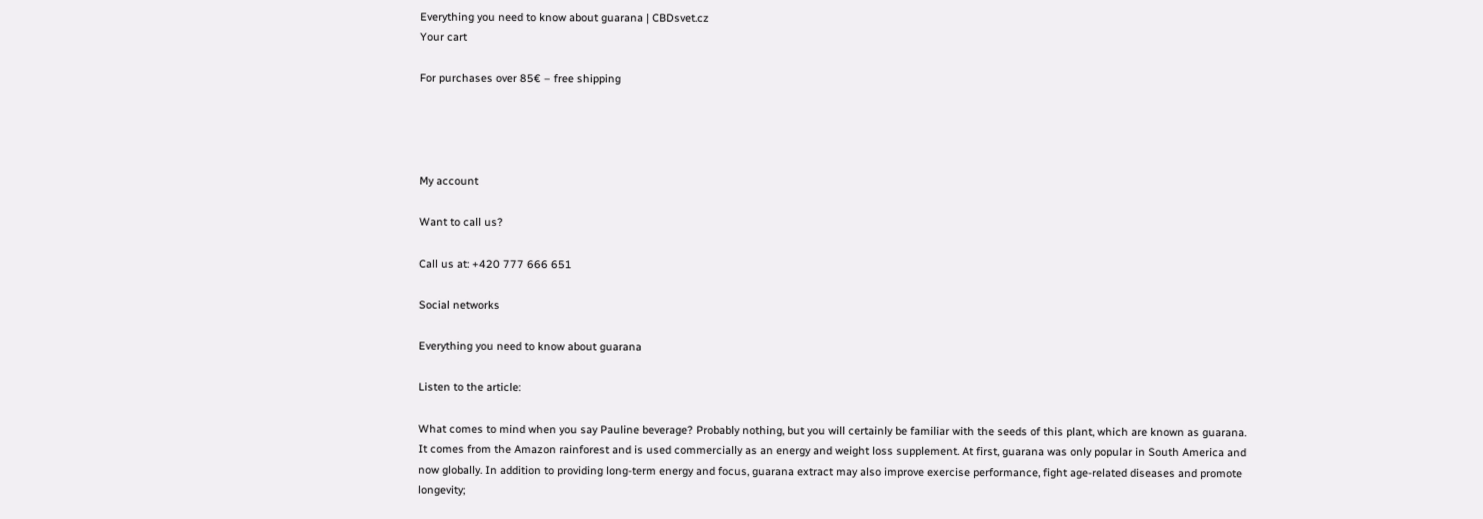Everything you need to know about guarana | CBDsvet.cz
Your cart

For purchases over 85€ – free shipping




My account

Want to call us?

Call us at: +420 777 666 651

Social networks

Everything you need to know about guarana

Listen to the article:

What comes to mind when you say Pauline beverage? Probably nothing, but you will certainly be familiar with the seeds of this plant, which are known as guarana. It comes from the Amazon rainforest and is used commercially as an energy and weight loss supplement. At first, guarana was only popular in South America and now globally. In addition to providing long-term energy and focus, guarana extract may also improve exercise performance, fight age-related diseases and promote longevity;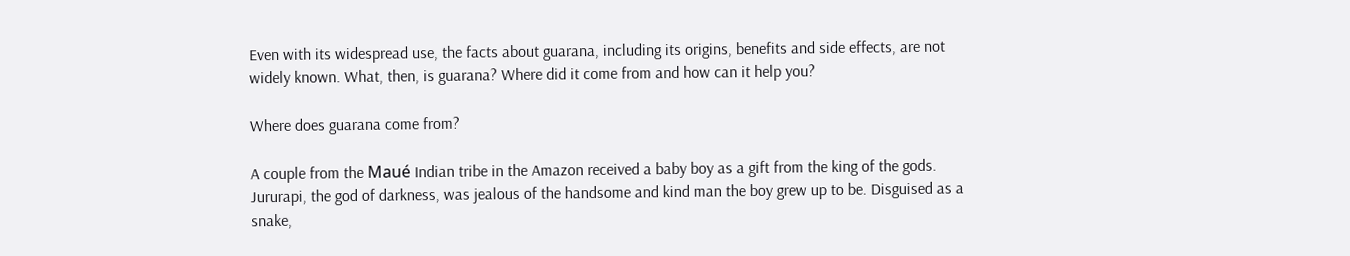Even with its widespread use, the facts about guarana, including its origins, benefits and side effects, are not widely known. What, then, is guarana? Where did it come from and how can it help you?

Where does guarana come from?

A couple from the Maué Indian tribe in the Amazon received a baby boy as a gift from the king of the gods. Jururapi, the god of darkness, was jealous of the handsome and kind man the boy grew up to be. Disguised as a snake,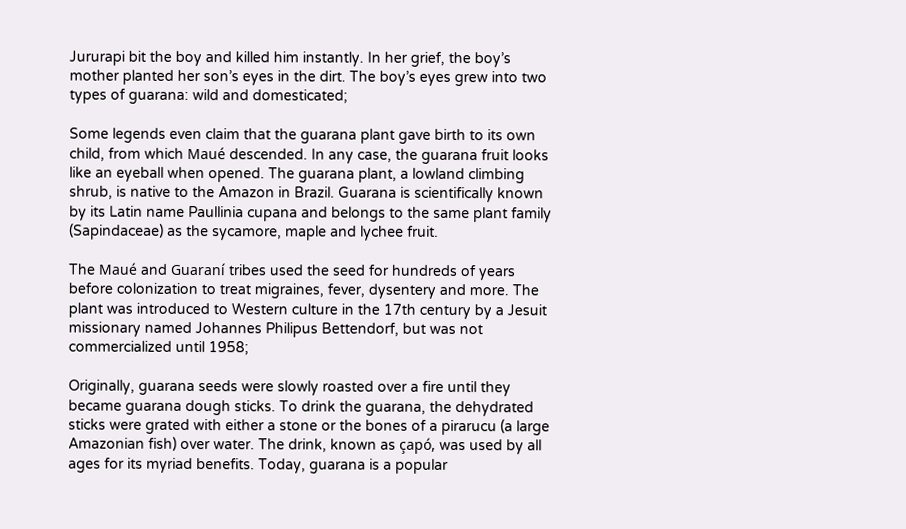Jururapi bit the boy and killed him instantly. In her grief, the boy’s mother planted her son’s eyes in the dirt. The boy’s eyes grew into two types of guarana: wild and domesticated;

Some legends even claim that the guarana plant gave birth to its own child, from which Maué descended. In any case, the guarana fruit looks like an eyeball when opened. The guarana plant, a lowland climbing shrub, is native to the Amazon in Brazil. Guarana is scientifically known by its Latin name Paullinia cupana and belongs to the same plant family (Sapindaceae) as the sycamore, maple and lychee fruit.

The Maué and Guaraní tribes used the seed for hundreds of years before colonization to treat migraines, fever, dysentery and more. The plant was introduced to Western culture in the 17th century by a Jesuit missionary named Johannes Philipus Bettendorf, but was not commercialized until 1958;

Originally, guarana seeds were slowly roasted over a fire until they became guarana dough sticks. To drink the guarana, the dehydrated sticks were grated with either a stone or the bones of a pirarucu (a large Amazonian fish) over water. The drink, known as çapó, was used by all ages for its myriad benefits. Today, guarana is a popular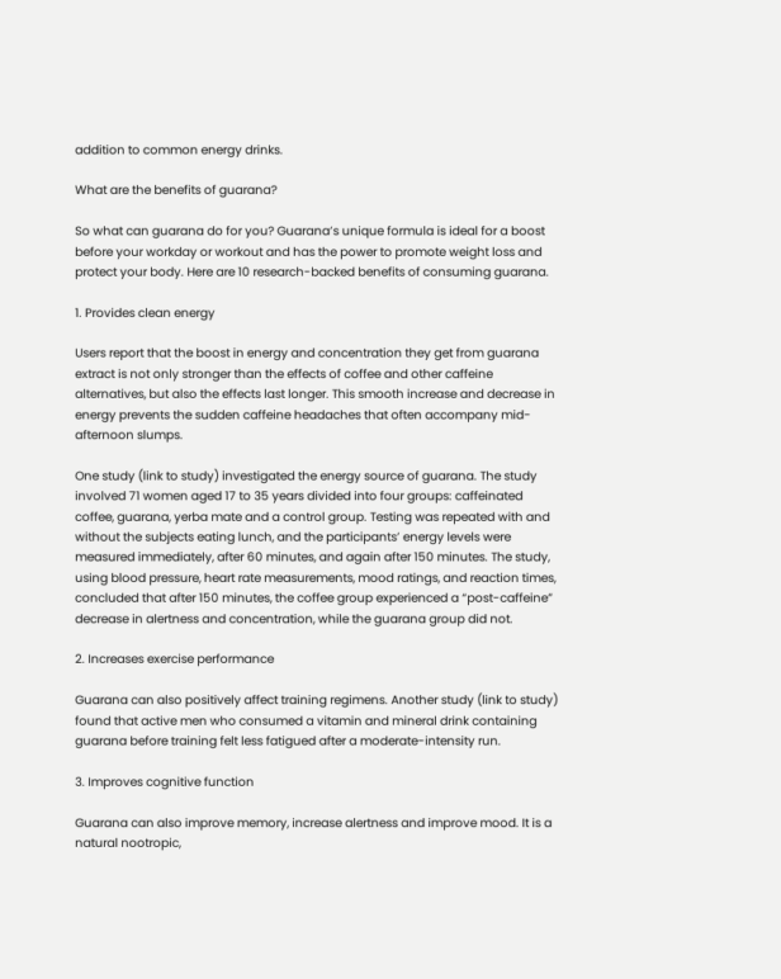addition to common energy drinks.

What are the benefits of guarana?

So what can guarana do for you? Guarana’s unique formula is ideal for a boost before your workday or workout and has the power to promote weight loss and protect your body. Here are 10 research-backed benefits of consuming guarana.

1. Provides clean energy

Users report that the boost in energy and concentration they get from guarana extract is not only stronger than the effects of coffee and other caffeine alternatives, but also the effects last longer. This smooth increase and decrease in energy prevents the sudden caffeine headaches that often accompany mid-afternoon slumps.

One study (link to study) investigated the energy source of guarana. The study involved 71 women aged 17 to 35 years divided into four groups: caffeinated coffee, guarana, yerba mate and a control group. Testing was repeated with and without the subjects eating lunch, and the participants’ energy levels were measured immediately, after 60 minutes, and again after 150 minutes. The study, using blood pressure, heart rate measurements, mood ratings, and reaction times, concluded that after 150 minutes, the coffee group experienced a “post-caffeine” decrease in alertness and concentration, while the guarana group did not.

2. Increases exercise performance

Guarana can also positively affect training regimens. Another study (link to study) found that active men who consumed a vitamin and mineral drink containing guarana before training felt less fatigued after a moderate-intensity run.

3. Improves cognitive function

Guarana can also improve memory, increase alertness and improve mood. It is a natural nootropic,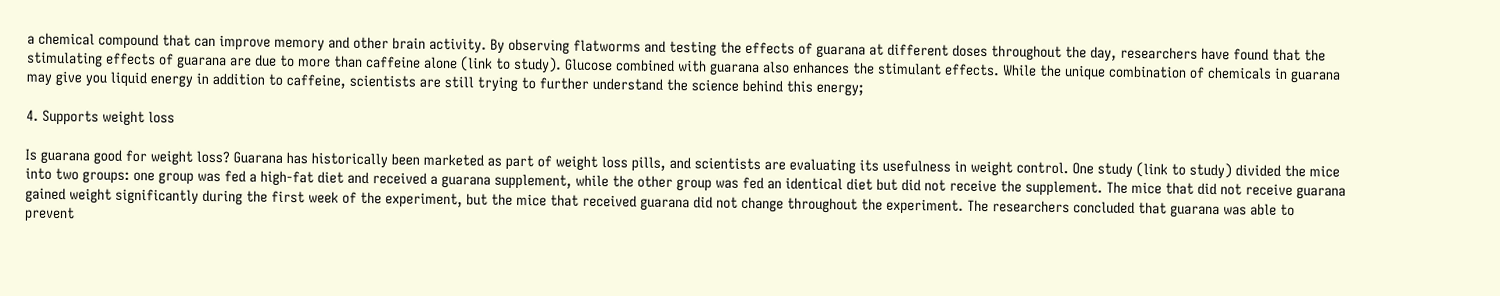a chemical compound that can improve memory and other brain activity. By observing flatworms and testing the effects of guarana at different doses throughout the day, researchers have found that the stimulating effects of guarana are due to more than caffeine alone (link to study). Glucose combined with guarana also enhances the stimulant effects. While the unique combination of chemicals in guarana may give you liquid energy in addition to caffeine, scientists are still trying to further understand the science behind this energy;

4. Supports weight loss

Is guarana good for weight loss? Guarana has historically been marketed as part of weight loss pills, and scientists are evaluating its usefulness in weight control. One study (link to study) divided the mice into two groups: one group was fed a high-fat diet and received a guarana supplement, while the other group was fed an identical diet but did not receive the supplement. The mice that did not receive guarana gained weight significantly during the first week of the experiment, but the mice that received guarana did not change throughout the experiment. The researchers concluded that guarana was able to prevent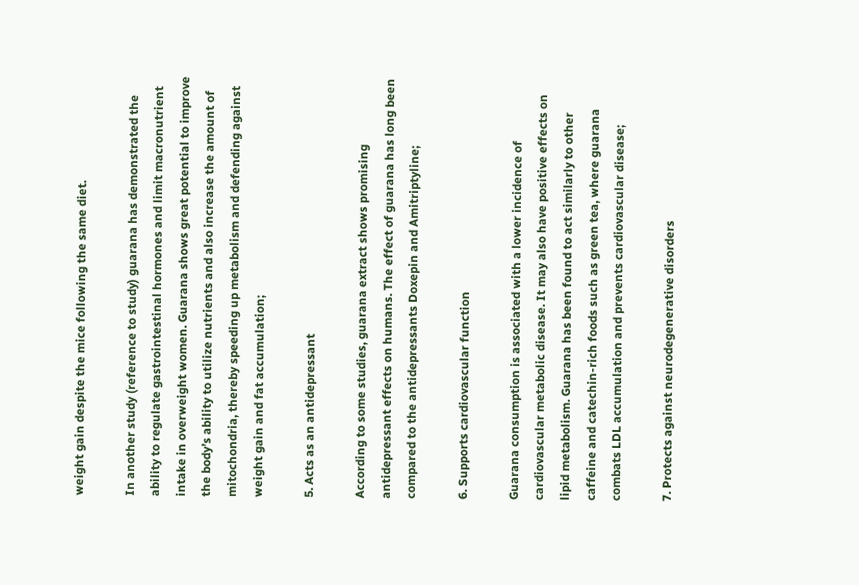weight gain despite the mice following the same diet.

In another study (reference to study) guarana has demonstrated the ability to regulate gastrointestinal hormones and limit macronutrient intake in overweight women. Guarana shows great potential to improve the body’s ability to utilize nutrients and also increase the amount of mitochondria, thereby speeding up metabolism and defending against weight gain and fat accumulation;

5. Acts as an antidepressant

According to some studies, guarana extract shows promising antidepressant effects on humans. The effect of guarana has long been compared to the antidepressants Doxepin and Amitriptyline;

6. Supports cardiovascular function

Guarana consumption is associated with a lower incidence of cardiovascular metabolic disease. It may also have positive effects on lipid metabolism. Guarana has been found to act similarly to other caffeine and catechin-rich foods such as green tea, where guarana combats LDL accumulation and prevents cardiovascular disease;

7. Protects against neurodegenerative disorders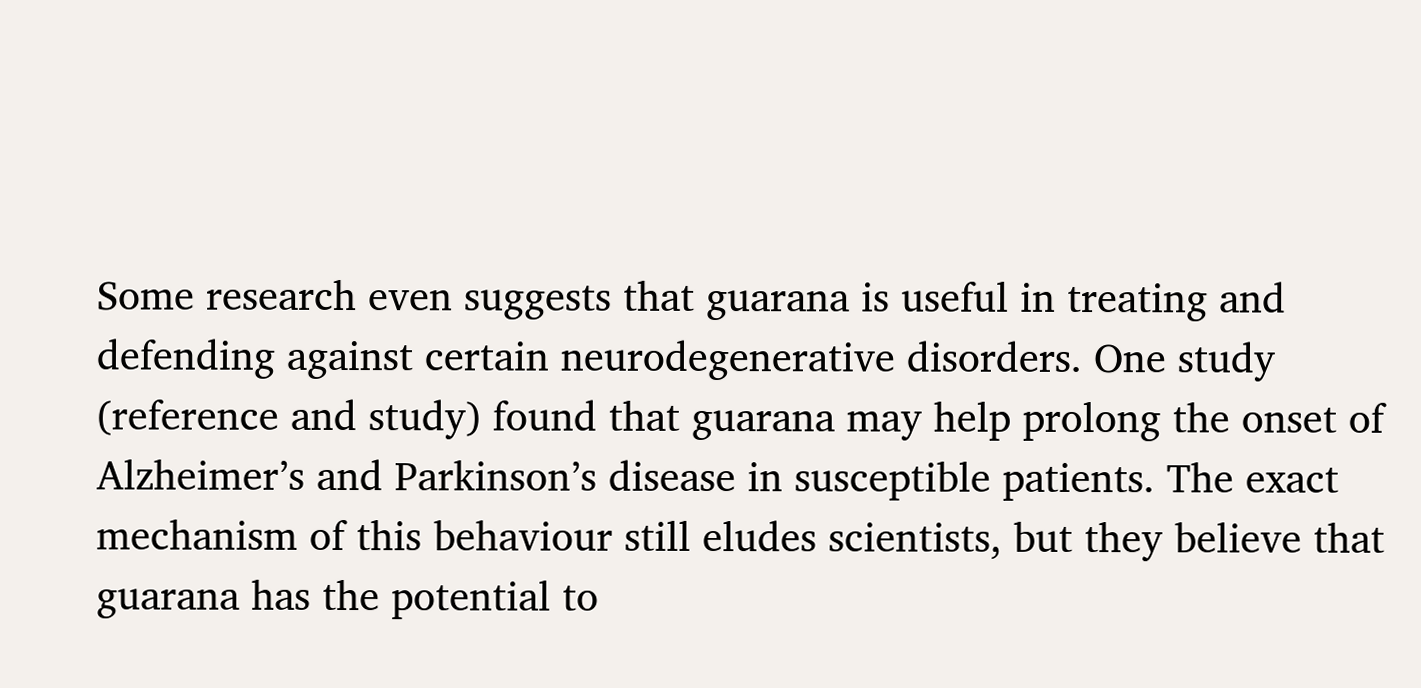Some research even suggests that guarana is useful in treating and defending against certain neurodegenerative disorders. One study (reference and study) found that guarana may help prolong the onset of Alzheimer’s and Parkinson’s disease in susceptible patients. The exact mechanism of this behaviour still eludes scientists, but they believe that guarana has the potential to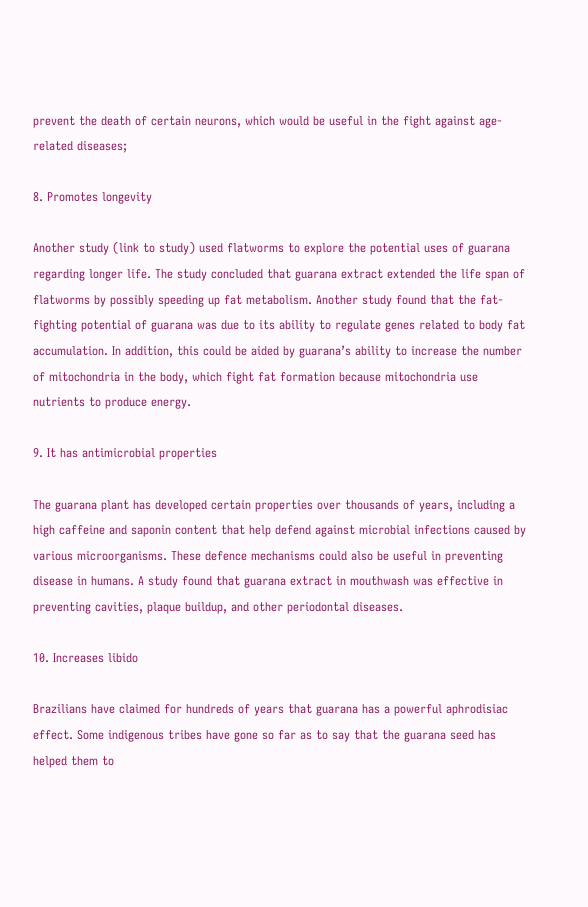prevent the death of certain neurons, which would be useful in the fight against age-related diseases;

8. Promotes longevity

Another study (link to study) used flatworms to explore the potential uses of guarana regarding longer life. The study concluded that guarana extract extended the life span of flatworms by possibly speeding up fat metabolism. Another study found that the fat-fighting potential of guarana was due to its ability to regulate genes related to body fat accumulation. In addition, this could be aided by guarana’s ability to increase the number of mitochondria in the body, which fight fat formation because mitochondria use nutrients to produce energy.

9. It has antimicrobial properties

The guarana plant has developed certain properties over thousands of years, including a high caffeine and saponin content that help defend against microbial infections caused by various microorganisms. These defence mechanisms could also be useful in preventing disease in humans. A study found that guarana extract in mouthwash was effective in preventing cavities, plaque buildup, and other periodontal diseases.

10. Increases libido

Brazilians have claimed for hundreds of years that guarana has a powerful aphrodisiac effect. Some indigenous tribes have gone so far as to say that the guarana seed has helped them to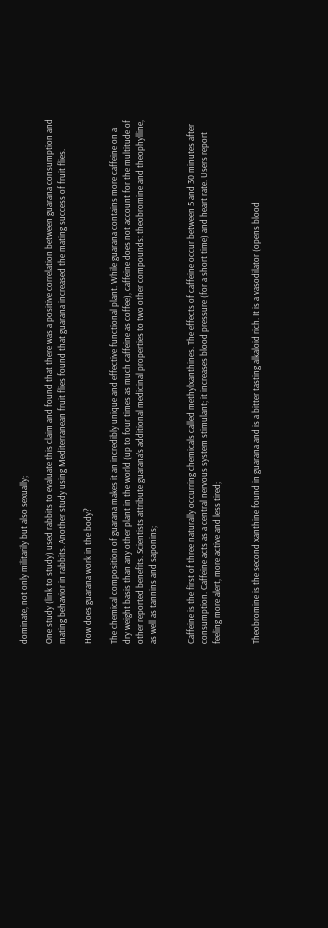dominate, not only militarily but also sexually;

One study (link to study) used rabbits to evaluate this claim and found that there was a positive correlation between guarana consumption and mating behavior in rabbits. Another study using Mediterranean fruit flies found that guarana increased the mating success of fruit flies.

How does guarana work in the body?

The chemical composition of guarana makes it an incredibly unique and effective functional plant. While guarana contains more caffeine on a dry weight basis than any other plant in the world (up to four times as much caffeine as coffee), caffeine does not account for the multitude of other reported benefits. Scientists attribute guarana’s additional medicinal properties to two other compounds: theobromine and theophylline, as well as tannins and saponins;


Caffeine is the first of three naturally occurring chemicals called methylxanthines. The effects of caffeine occur between 5 and 30 minutes after consumption. Caffeine acts as a central nervous system stimulant; it increases blood pressure (for a short time) and heart rate. Users report feeling more alert, more active and less tired;


Theobromine is the second xanthine found in guarana and is a bitter tasting alkaloid rich. It is a vasodilator (opens blood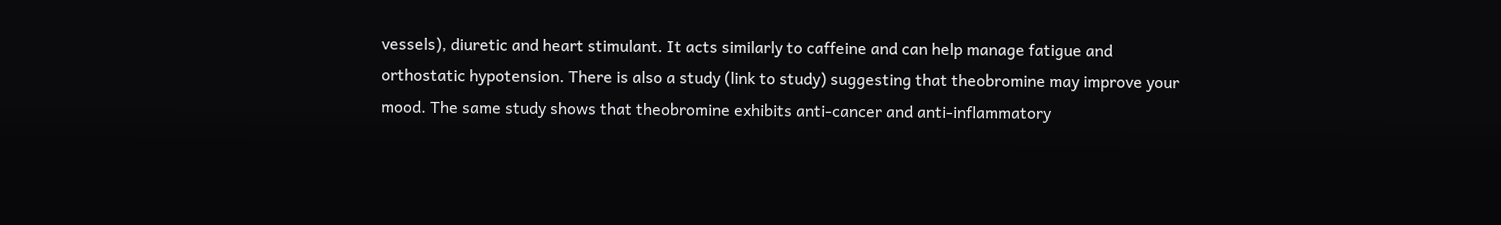vessels), diuretic and heart stimulant. It acts similarly to caffeine and can help manage fatigue and orthostatic hypotension. There is also a study (link to study) suggesting that theobromine may improve your mood. The same study shows that theobromine exhibits anti-cancer and anti-inflammatory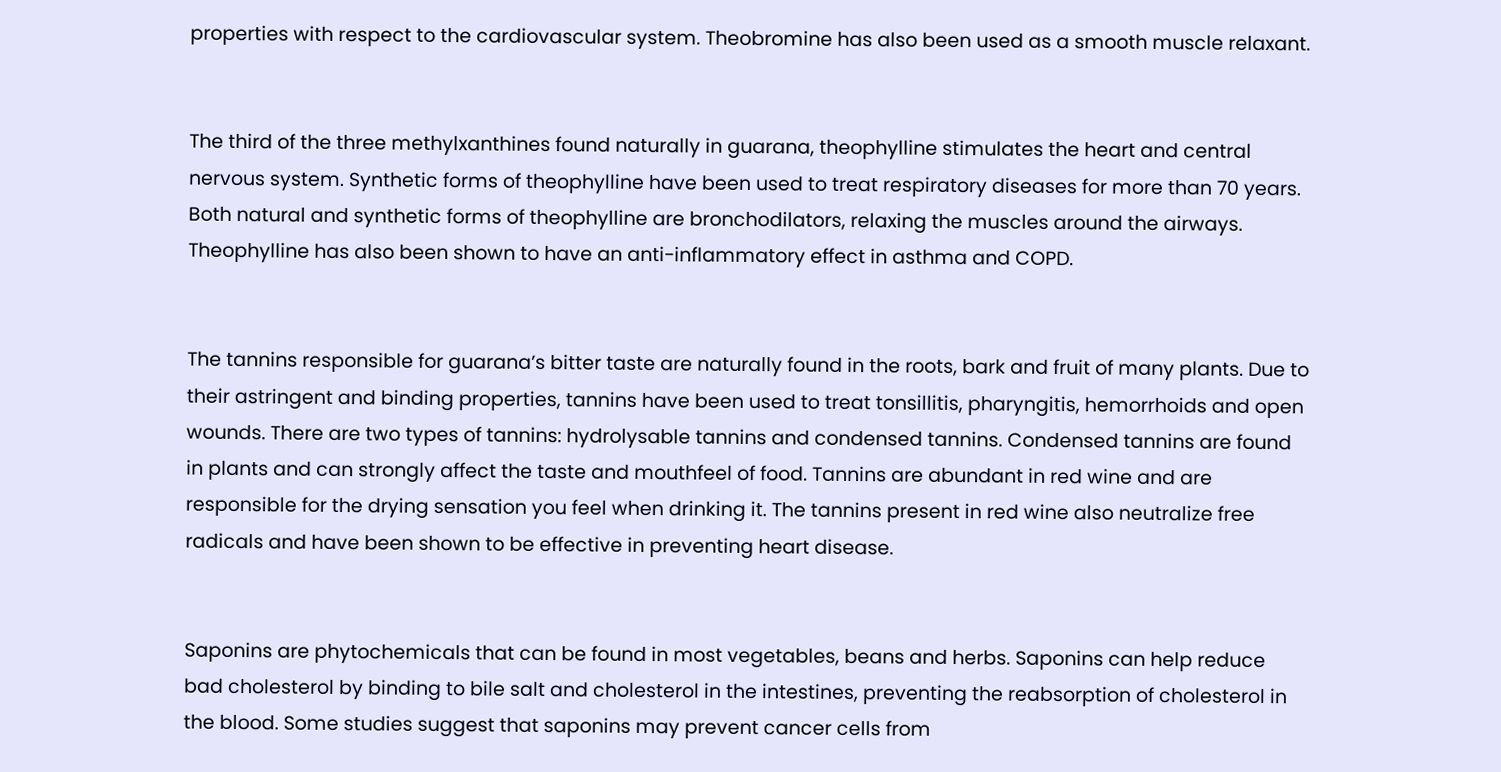properties with respect to the cardiovascular system. Theobromine has also been used as a smooth muscle relaxant.


The third of the three methylxanthines found naturally in guarana, theophylline stimulates the heart and central nervous system. Synthetic forms of theophylline have been used to treat respiratory diseases for more than 70 years. Both natural and synthetic forms of theophylline are bronchodilators, relaxing the muscles around the airways. Theophylline has also been shown to have an anti-inflammatory effect in asthma and COPD.


The tannins responsible for guarana’s bitter taste are naturally found in the roots, bark and fruit of many plants. Due to their astringent and binding properties, tannins have been used to treat tonsillitis, pharyngitis, hemorrhoids and open wounds. There are two types of tannins: hydrolysable tannins and condensed tannins. Condensed tannins are found in plants and can strongly affect the taste and mouthfeel of food. Tannins are abundant in red wine and are responsible for the drying sensation you feel when drinking it. The tannins present in red wine also neutralize free radicals and have been shown to be effective in preventing heart disease.


Saponins are phytochemicals that can be found in most vegetables, beans and herbs. Saponins can help reduce bad cholesterol by binding to bile salt and cholesterol in the intestines, preventing the reabsorption of cholesterol in the blood. Some studies suggest that saponins may prevent cancer cells from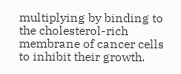multiplying by binding to the cholesterol-rich membrane of cancer cells to inhibit their growth.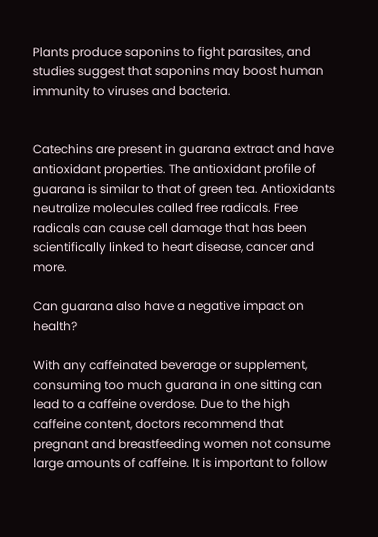Plants produce saponins to fight parasites, and studies suggest that saponins may boost human immunity to viruses and bacteria.


Catechins are present in guarana extract and have antioxidant properties. The antioxidant profile of guarana is similar to that of green tea. Antioxidants neutralize molecules called free radicals. Free radicals can cause cell damage that has been scientifically linked to heart disease, cancer and more.

Can guarana also have a negative impact on health?

With any caffeinated beverage or supplement, consuming too much guarana in one sitting can lead to a caffeine overdose. Due to the high caffeine content, doctors recommend that pregnant and breastfeeding women not consume large amounts of caffeine. It is important to follow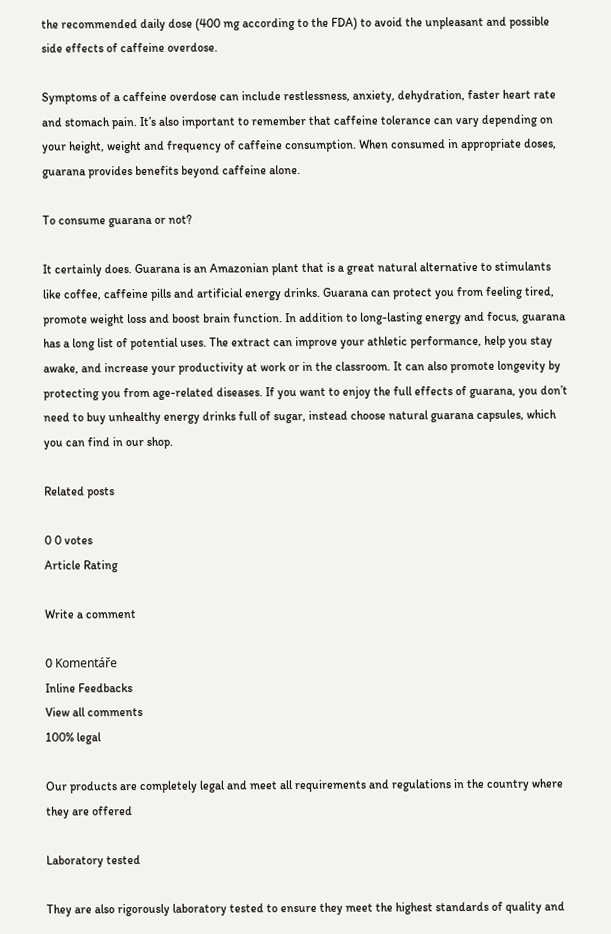the recommended daily dose (400 mg according to the FDA) to avoid the unpleasant and possible side effects of caffeine overdose.

Symptoms of a caffeine overdose can include restlessness, anxiety, dehydration, faster heart rate and stomach pain. It’s also important to remember that caffeine tolerance can vary depending on your height, weight and frequency of caffeine consumption. When consumed in appropriate doses, guarana provides benefits beyond caffeine alone.

To consume guarana or not?

It certainly does. Guarana is an Amazonian plant that is a great natural alternative to stimulants like coffee, caffeine pills and artificial energy drinks. Guarana can protect you from feeling tired, promote weight loss and boost brain function. In addition to long-lasting energy and focus, guarana has a long list of potential uses. The extract can improve your athletic performance, help you stay awake, and increase your productivity at work or in the classroom. It can also promote longevity by protecting you from age-related diseases. If you want to enjoy the full effects of guarana, you don’t need to buy unhealthy energy drinks full of sugar, instead choose natural guarana capsules, which you can find in our shop.

Related posts

0 0 votes
Article Rating

Write a comment

0 Komentáře
Inline Feedbacks
View all comments
100% legal

Our products are completely legal and meet all requirements and regulations in the country where they are offered

Laboratory tested

They are also rigorously laboratory tested to ensure they meet the highest standards of quality and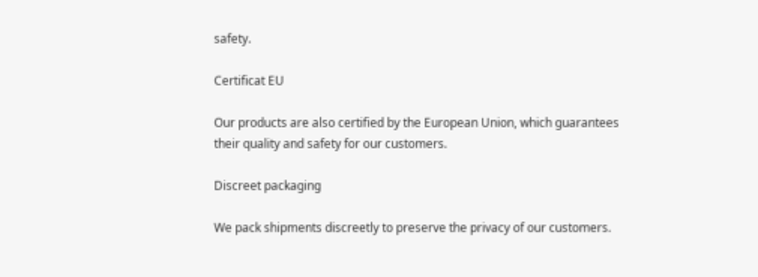safety.

Certificat EU

Our products are also certified by the European Union, which guarantees their quality and safety for our customers.

Discreet packaging

We pack shipments discreetly to preserve the privacy of our customers.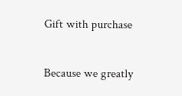Gift with purchase

Because we greatly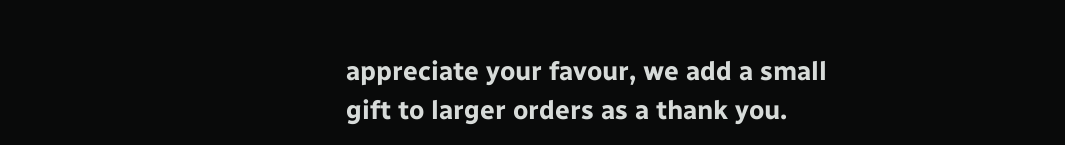appreciate your favour, we add a small gift to larger orders as a thank you.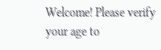Welcome! Please verify your age to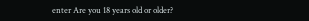enter Are you 18 years old or older?